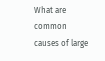What are common causes of large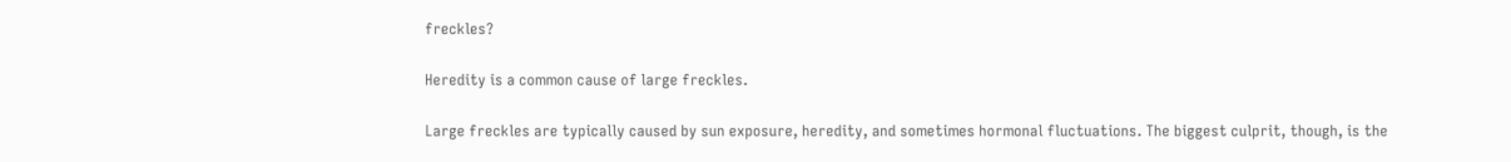freckles?

Heredity is a common cause of large freckles.

Large freckles are typically caused by sun exposure, heredity, and sometimes hormonal fluctuations. The biggest culprit, though, is the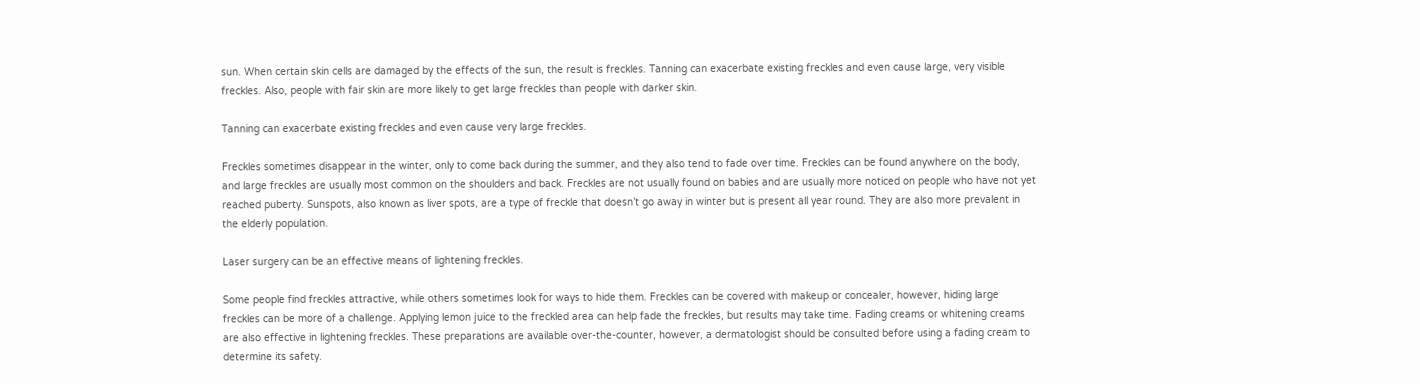sun. When certain skin cells are damaged by the effects of the sun, the result is freckles. Tanning can exacerbate existing freckles and even cause large, very visible freckles. Also, people with fair skin are more likely to get large freckles than people with darker skin.

Tanning can exacerbate existing freckles and even cause very large freckles.

Freckles sometimes disappear in the winter, only to come back during the summer, and they also tend to fade over time. Freckles can be found anywhere on the body, and large freckles are usually most common on the shoulders and back. Freckles are not usually found on babies and are usually more noticed on people who have not yet reached puberty. Sunspots, also known as liver spots, are a type of freckle that doesn’t go away in winter but is present all year round. They are also more prevalent in the elderly population.

Laser surgery can be an effective means of lightening freckles.

Some people find freckles attractive, while others sometimes look for ways to hide them. Freckles can be covered with makeup or concealer, however, hiding large freckles can be more of a challenge. Applying lemon juice to the freckled area can help fade the freckles, but results may take time. Fading creams or whitening creams are also effective in lightening freckles. These preparations are available over-the-counter, however, a dermatologist should be consulted before using a fading cream to determine its safety.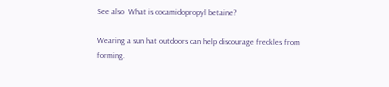See also  What is cocamidopropyl betaine?

Wearing a sun hat outdoors can help discourage freckles from forming.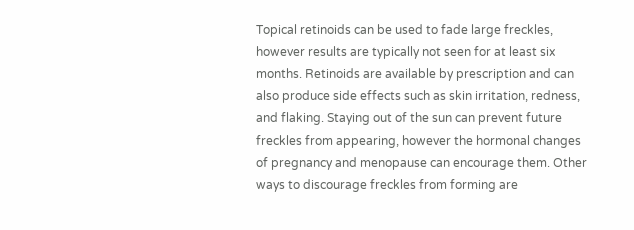Topical retinoids can be used to fade large freckles, however results are typically not seen for at least six months. Retinoids are available by prescription and can also produce side effects such as skin irritation, redness, and flaking. Staying out of the sun can prevent future freckles from appearing, however the hormonal changes of pregnancy and menopause can encourage them. Other ways to discourage freckles from forming are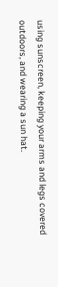using sunscreen, keeping your arms and legs covered outdoors, and wearing a sun hat.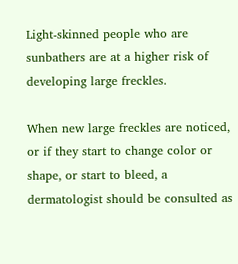Light-skinned people who are sunbathers are at a higher risk of developing large freckles.

When new large freckles are noticed, or if they start to change color or shape, or start to bleed, a dermatologist should be consulted as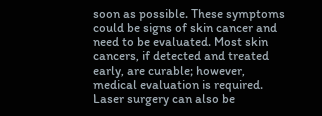soon as possible. These symptoms could be signs of skin cancer and need to be evaluated. Most skin cancers, if detected and treated early, are curable; however, medical evaluation is required. Laser surgery can also be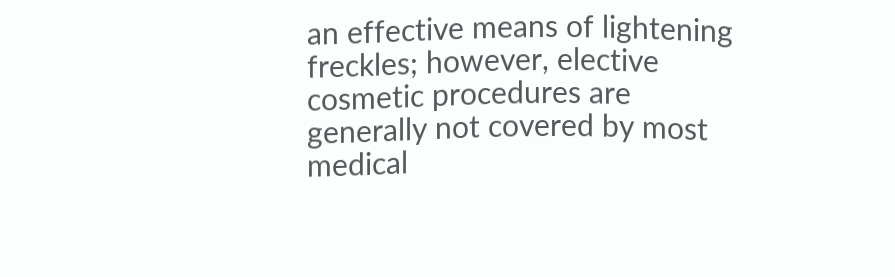an effective means of lightening freckles; however, elective cosmetic procedures are generally not covered by most medical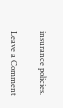insurance policies.

Leave a Comment